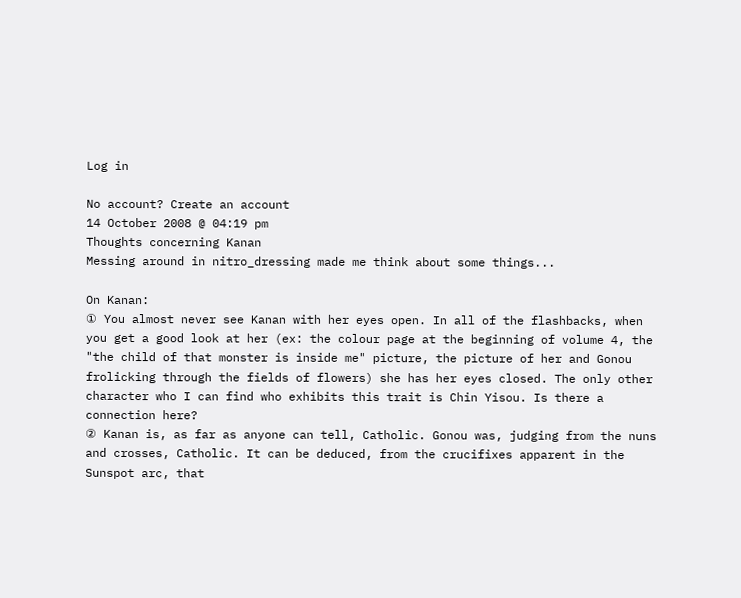Log in

No account? Create an account
14 October 2008 @ 04:19 pm
Thoughts concerning Kanan
Messing around in nitro_dressing made me think about some things...

On Kanan:
① You almost never see Kanan with her eyes open. In all of the flashbacks, when you get a good look at her (ex: the colour page at the beginning of volume 4, the "the child of that monster is inside me" picture, the picture of her and Gonou frolicking through the fields of flowers) she has her eyes closed. The only other character who I can find who exhibits this trait is Chin Yisou. Is there a connection here?
② Kanan is, as far as anyone can tell, Catholic. Gonou was, judging from the nuns and crosses, Catholic. It can be deduced, from the crucifixes apparent in the Sunspot arc, that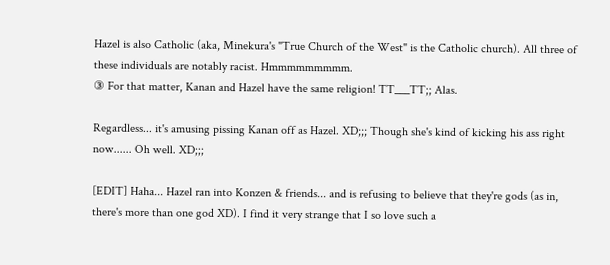Hazel is also Catholic (aka, Minekura's "True Church of the West" is the Catholic church). All three of these individuals are notably racist. Hmmmmmmmmm.
③ For that matter, Kanan and Hazel have the same religion! TT___TT;; Alas.

Regardless... it's amusing pissing Kanan off as Hazel. XD;;; Though she's kind of kicking his ass right now...... Oh well. XD;;;

[EDIT] Haha... Hazel ran into Konzen & friends... and is refusing to believe that they're gods (as in, there's more than one god XD). I find it very strange that I so love such a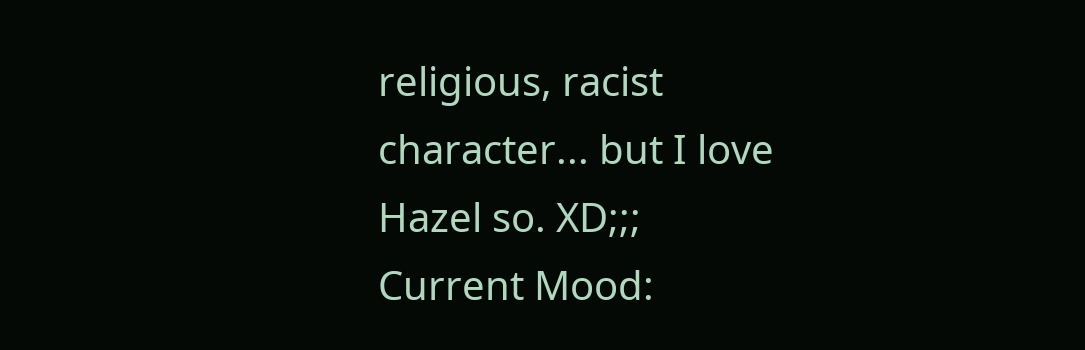religious, racist character... but I love Hazel so. XD;;;
Current Mood: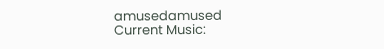amusedamused
Current Music: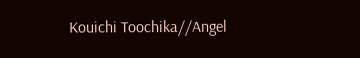Kouichi Toochika//Angel